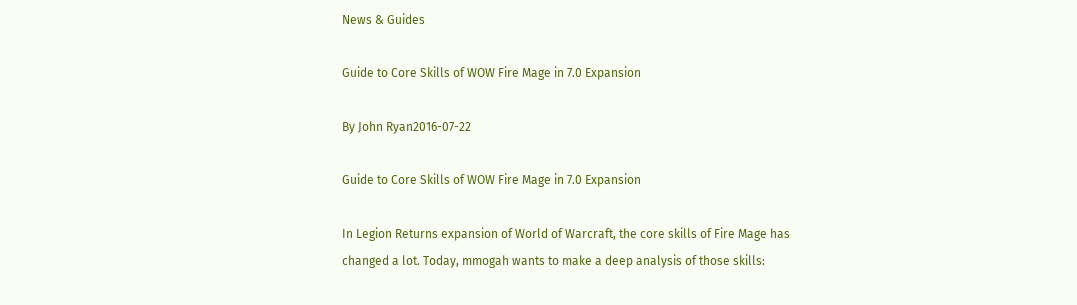News & Guides

Guide to Core Skills of WOW Fire Mage in 7.0 Expansion

By John Ryan2016-07-22

Guide to Core Skills of WOW Fire Mage in 7.0 Expansion

In Legion Returns expansion of World of Warcraft, the core skills of Fire Mage has changed a lot. Today, mmogah wants to make a deep analysis of those skills: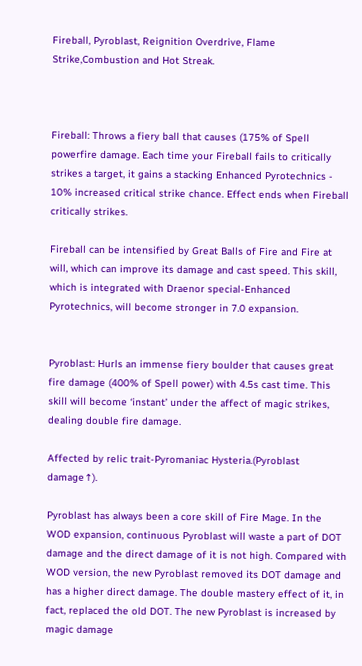Fireball, Pyroblast, Reignition Overdrive, Flame Strike,Combustion and Hot Streak.



Fireball: Throws a fiery ball that causes (175% of Spell powerfire damage. Each time your Fireball fails to critically strikes a target, it gains a stacking Enhanced Pyrotechnics - 10% increased critical strike chance. Effect ends when Fireball critically strikes.

Fireball can be intensified by Great Balls of Fire and Fire at will, which can improve its damage and cast speed. This skill, which is integrated with Draenor special-Enhanced Pyrotechnics, will become stronger in 7.0 expansion.


Pyroblast: Hurls an immense fiery boulder that causes great fire damage (400% of Spell power) with 4.5s cast time. This skill will become ‘instant’ under the affect of magic strikes, dealing double fire damage.

Affected by relic trait-Pyromaniac Hysteria.(Pyroblast damage↑).

Pyroblast has always been a core skill of Fire Mage. In the WOD expansion, continuous Pyroblast will waste a part of DOT damage and the direct damage of it is not high. Compared with WOD version, the new Pyroblast removed its DOT damage and has a higher direct damage. The double mastery effect of it, in fact, replaced the old DOT. The new Pyroblast is increased by magic damage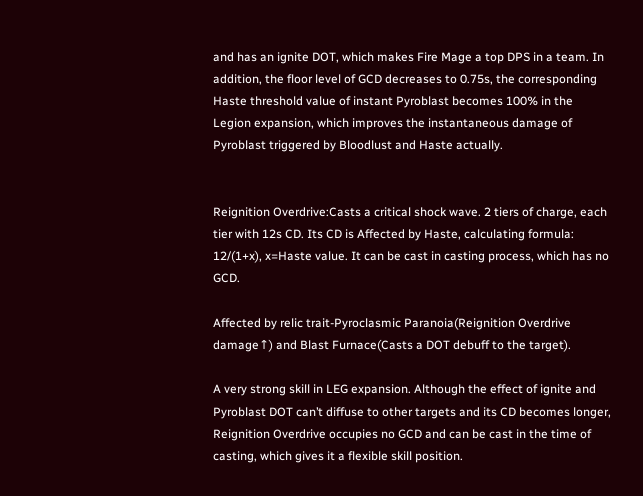and has an ignite DOT, which makes Fire Mage a top DPS in a team. In addition, the floor level of GCD decreases to 0.75s, the corresponding Haste threshold value of instant Pyroblast becomes 100% in the Legion expansion, which improves the instantaneous damage of Pyroblast triggered by Bloodlust and Haste actually.


Reignition Overdrive:Casts a critical shock wave. 2 tiers of charge, each tier with 12s CD. Its CD is Affected by Haste, calculating formula: 12/(1+x), x=Haste value. It can be cast in casting process, which has no GCD.

Affected by relic trait-Pyroclasmic Paranoia(Reignition Overdrive damage↑) and Blast Furnace(Casts a DOT debuff to the target).

A very strong skill in LEG expansion. Although the effect of ignite and Pyroblast DOT can’t diffuse to other targets and its CD becomes longer, Reignition Overdrive occupies no GCD and can be cast in the time of casting, which gives it a flexible skill position.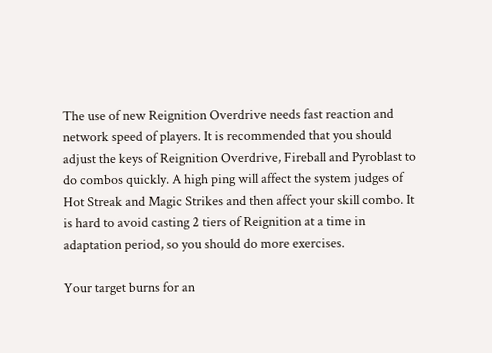The use of new Reignition Overdrive needs fast reaction and network speed of players. It is recommended that you should adjust the keys of Reignition Overdrive, Fireball and Pyroblast to do combos quickly. A high ping will affect the system judges of Hot Streak and Magic Strikes and then affect your skill combo. It is hard to avoid casting 2 tiers of Reignition at a time in adaptation period, so you should do more exercises.

Your target burns for an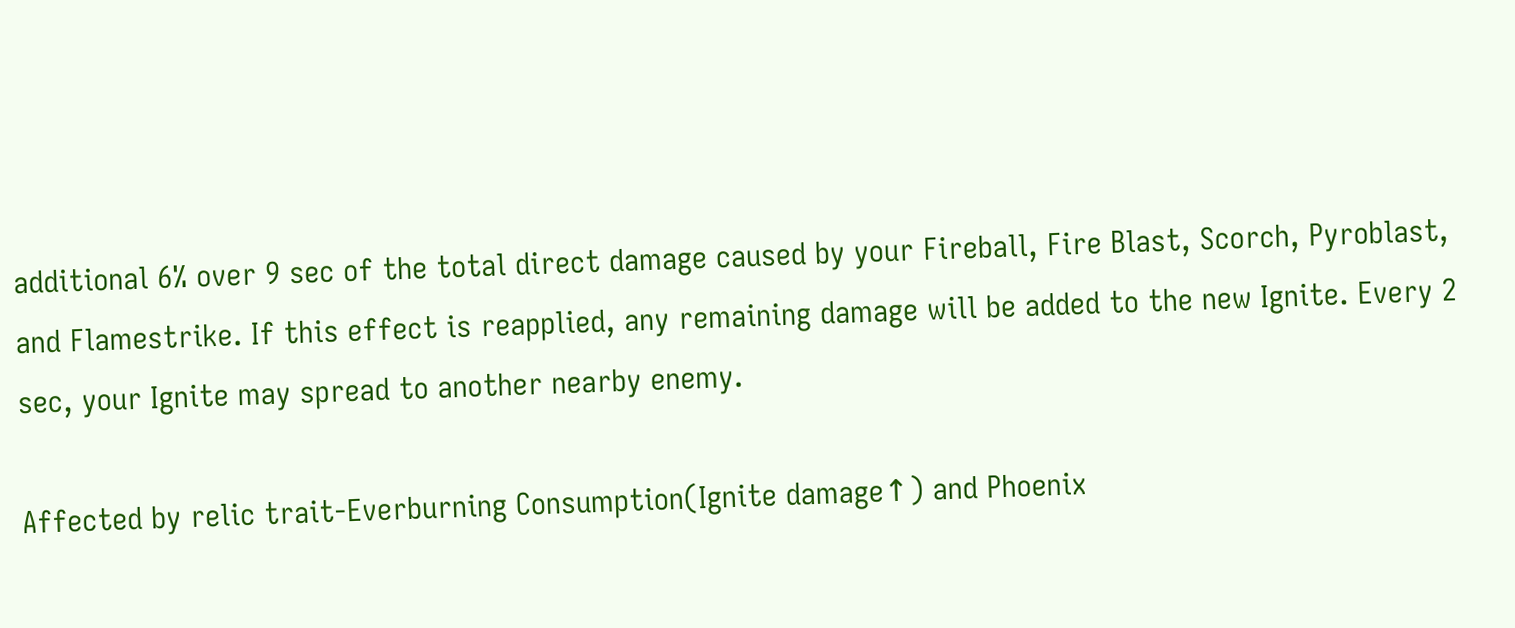additional 6% over 9 sec of the total direct damage caused by your Fireball, Fire Blast, Scorch, Pyroblast, and Flamestrike. If this effect is reapplied, any remaining damage will be added to the new Ignite. Every 2 sec, your Ignite may spread to another nearby enemy.

Affected by relic trait-Everburning Consumption(Ignite damage↑) and Phoenix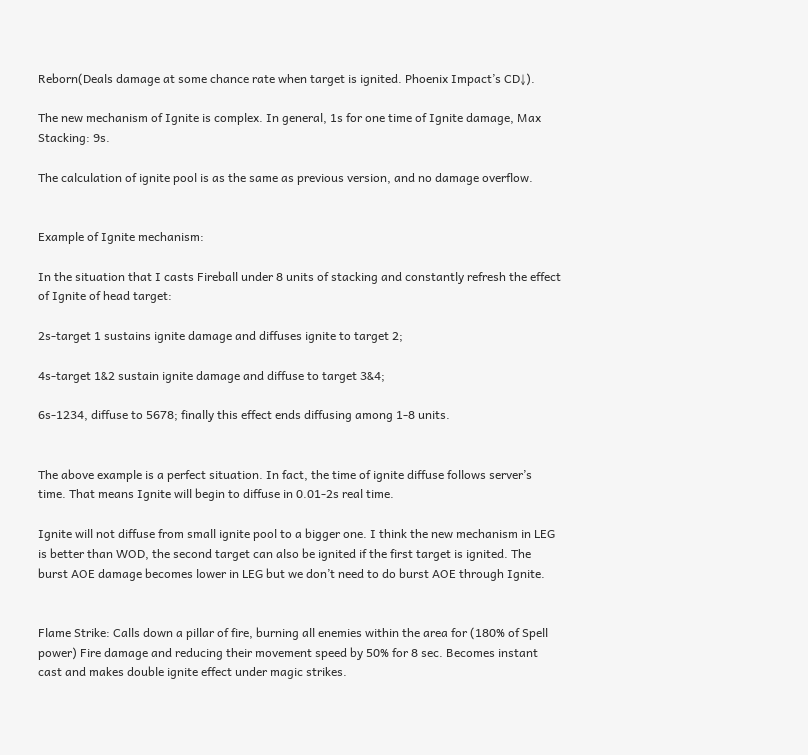Reborn(Deals damage at some chance rate when target is ignited. Phoenix Impact’s CD↓).

The new mechanism of Ignite is complex. In general, 1s for one time of Ignite damage, Max Stacking: 9s.

The calculation of ignite pool is as the same as previous version, and no damage overflow.


Example of Ignite mechanism:

In the situation that I casts Fireball under 8 units of stacking and constantly refresh the effect of Ignite of head target:

2s-target 1 sustains ignite damage and diffuses ignite to target 2;

4s-target 1&2 sustain ignite damage and diffuse to target 3&4;

6s-1234, diffuse to 5678; finally this effect ends diffusing among 1-8 units.


The above example is a perfect situation. In fact, the time of ignite diffuse follows server’s time. That means Ignite will begin to diffuse in 0.01-2s real time.

Ignite will not diffuse from small ignite pool to a bigger one. I think the new mechanism in LEG is better than WOD, the second target can also be ignited if the first target is ignited. The burst AOE damage becomes lower in LEG but we don’t need to do burst AOE through Ignite.


Flame Strike: Calls down a pillar of fire, burning all enemies within the area for (180% of Spell power) Fire damage and reducing their movement speed by 50% for 8 sec. Becomes instant cast and makes double ignite effect under magic strikes.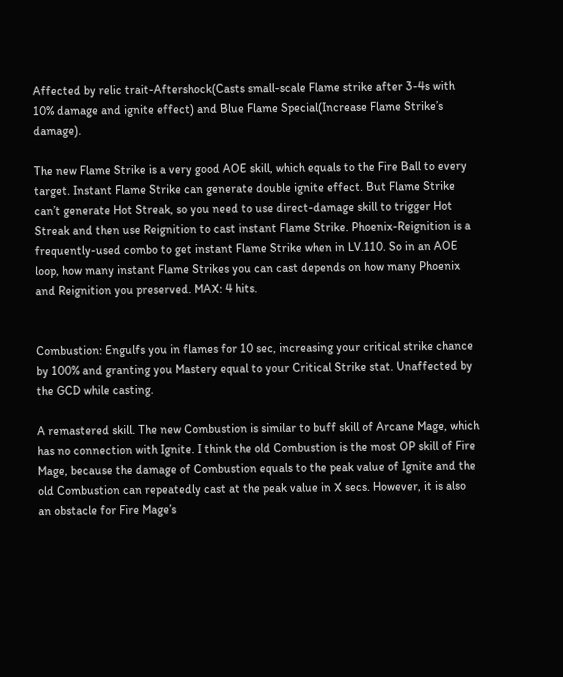Affected by relic trait-Aftershock(Casts small-scale Flame strike after 3-4s with 10% damage and ignite effect) and Blue Flame Special(Increase Flame Strike’s damage).

The new Flame Strike is a very good AOE skill, which equals to the Fire Ball to every target. Instant Flame Strike can generate double ignite effect. But Flame Strike can’t generate Hot Streak, so you need to use direct-damage skill to trigger Hot Streak and then use Reignition to cast instant Flame Strike. Phoenix-Reignition is a frequently-used combo to get instant Flame Strike when in LV.110. So in an AOE loop, how many instant Flame Strikes you can cast depends on how many Phoenix and Reignition you preserved. MAX: 4 hits.


Combustion: Engulfs you in flames for 10 sec, increasing your critical strike chance by 100% and granting you Mastery equal to your Critical Strike stat. Unaffected by the GCD while casting.

A remastered skill. The new Combustion is similar to buff skill of Arcane Mage, which has no connection with Ignite. I think the old Combustion is the most OP skill of Fire Mage, because the damage of Combustion equals to the peak value of Ignite and the old Combustion can repeatedly cast at the peak value in X secs. However, it is also an obstacle for Fire Mage’s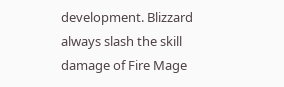development. Blizzard always slash the skill damage of Fire Mage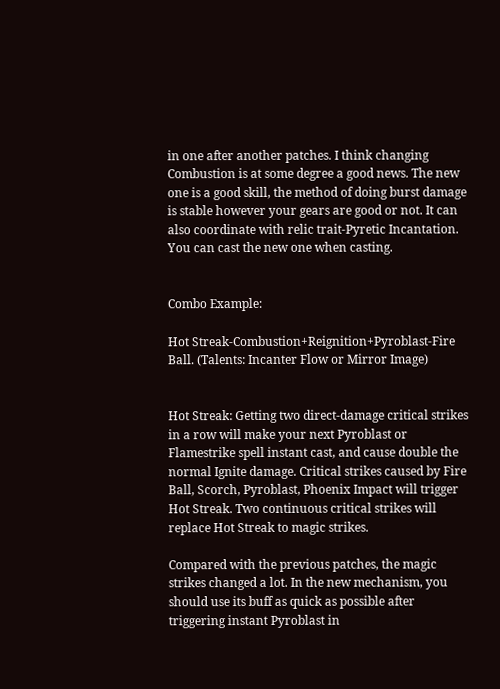in one after another patches. I think changing Combustion is at some degree a good news. The new one is a good skill, the method of doing burst damage is stable however your gears are good or not. It can also coordinate with relic trait-Pyretic Incantation. You can cast the new one when casting.


Combo Example:

Hot Streak-Combustion+Reignition+Pyroblast-Fire Ball. (Talents: Incanter Flow or Mirror Image)


Hot Streak: Getting two direct-damage critical strikes in a row will make your next Pyroblast or Flamestrike spell instant cast, and cause double the normal Ignite damage. Critical strikes caused by Fire Ball, Scorch, Pyroblast, Phoenix Impact will trigger Hot Streak. Two continuous critical strikes will replace Hot Streak to magic strikes.

Compared with the previous patches, the magic strikes changed a lot. In the new mechanism, you should use its buff as quick as possible after triggering instant Pyroblast in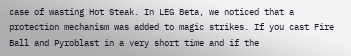case of wasting Hot Steak. In LEG Beta, we noticed that a protection mechanism was added to magic strikes. If you cast Fire Ball and Pyroblast in a very short time and if the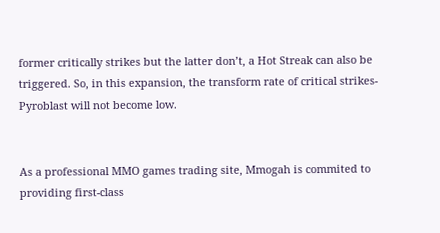former critically strikes but the latter don’t, a Hot Streak can also be triggered. So, in this expansion, the transform rate of critical strikes-Pyroblast will not become low.


As a professional MMO games trading site, Mmogah is commited to providing first-class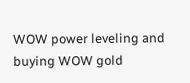WOW power leveling and buying WOW gold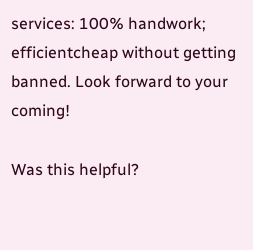services: 100% handwork; efficientcheap without getting banned. Look forward to your coming!

Was this helpful?